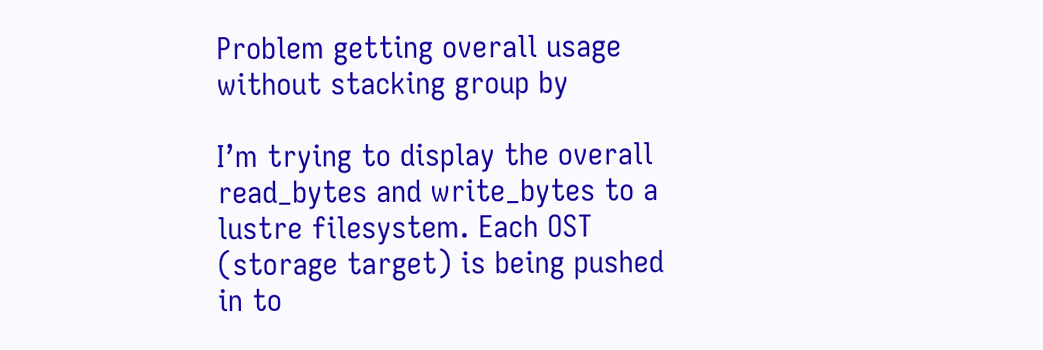Problem getting overall usage without stacking group by

I’m trying to display the overall read_bytes and write_bytes to a lustre filesystem. Each OST (storage target) is being pushed in to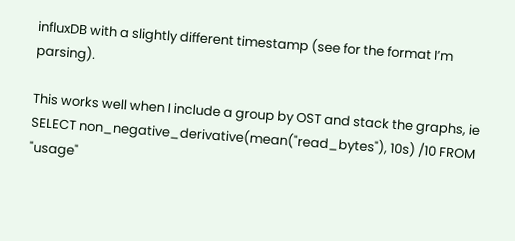influxDB with a slightly different timestamp (see for the format I’m parsing).

This works well when I include a group by OST and stack the graphs, ie
SELECT non_negative_derivative(mean("read_bytes"), 10s) /10 FROM "usage"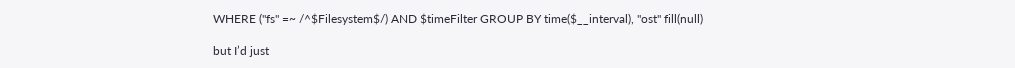WHERE ("fs" =~ /^$Filesystem$/) AND $timeFilter GROUP BY time($__interval), "ost" fill(null)

but I’d just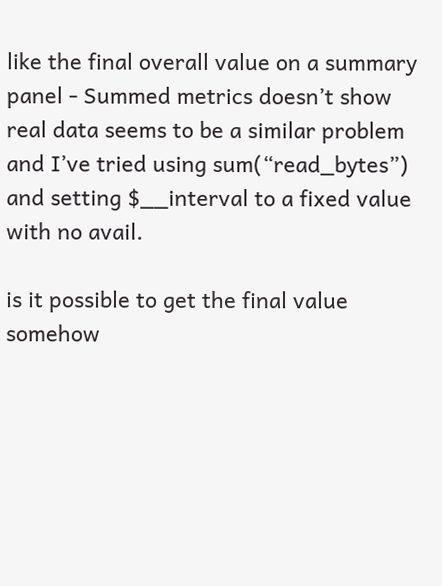like the final overall value on a summary panel - Summed metrics doesn’t show real data seems to be a similar problem and I’ve tried using sum(“read_bytes”) and setting $__interval to a fixed value with no avail.

is it possible to get the final value somehow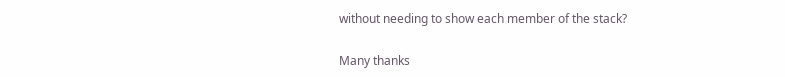without needing to show each member of the stack?

Many thanks